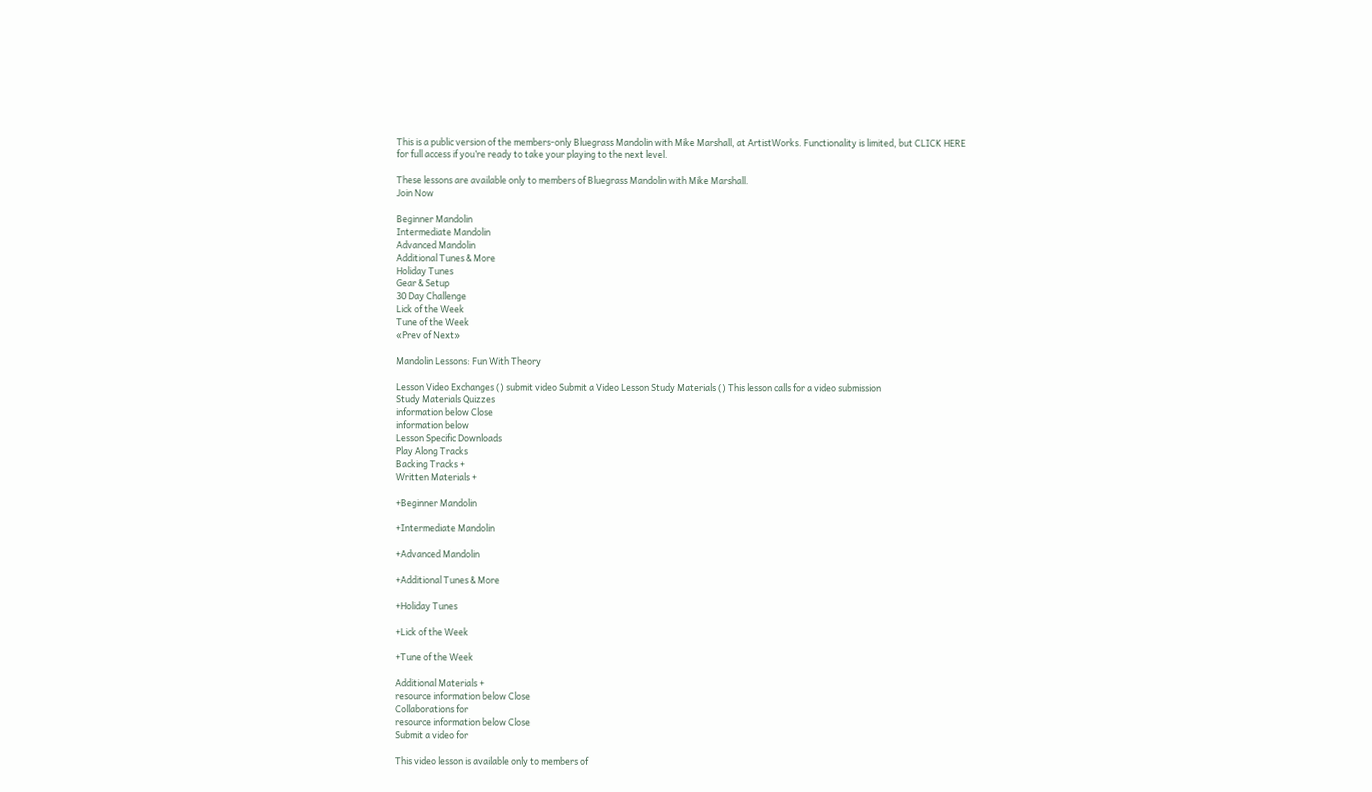This is a public version of the members-only Bluegrass Mandolin with Mike Marshall, at ArtistWorks. Functionality is limited, but CLICK HERE for full access if you’re ready to take your playing to the next level.

These lessons are available only to members of Bluegrass Mandolin with Mike Marshall.
Join Now

Beginner Mandolin
Intermediate Mandolin
Advanced Mandolin
Additional Tunes & More
Holiday Tunes
Gear & Setup
30 Day Challenge
Lick of the Week
Tune of the Week
«Prev of Next»

Mandolin Lessons: Fun With Theory

Lesson Video Exchanges () submit video Submit a Video Lesson Study Materials () This lesson calls for a video submission
Study Materials Quizzes
information below Close
information below
Lesson Specific Downloads
Play Along Tracks
Backing Tracks +
Written Materials +

+Beginner Mandolin

+Intermediate Mandolin

+Advanced Mandolin

+Additional Tunes & More

+Holiday Tunes

+Lick of the Week

+Tune of the Week

Additional Materials +
resource information below Close
Collaborations for
resource information below Close
Submit a video for

This video lesson is available only to members of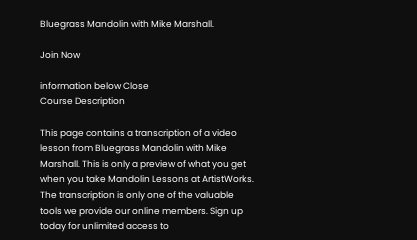Bluegrass Mandolin with Mike Marshall.

Join Now

information below Close
Course Description

This page contains a transcription of a video lesson from Bluegrass Mandolin with Mike Marshall. This is only a preview of what you get when you take Mandolin Lessons at ArtistWorks. The transcription is only one of the valuable tools we provide our online members. Sign up today for unlimited access to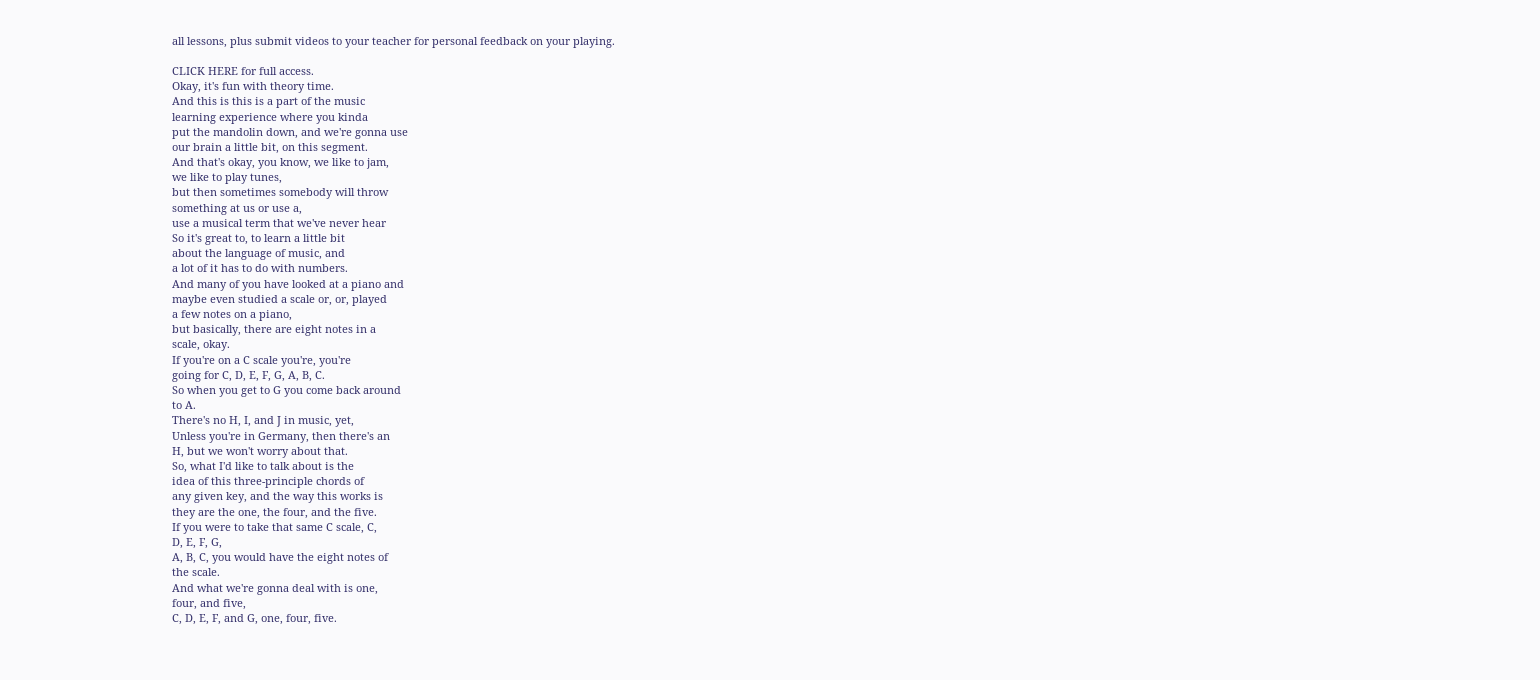all lessons, plus submit videos to your teacher for personal feedback on your playing.

CLICK HERE for full access.
Okay, it's fun with theory time.
And this is this is a part of the music
learning experience where you kinda
put the mandolin down, and we're gonna use
our brain a little bit, on this segment.
And that's okay, you know, we like to jam,
we like to play tunes,
but then sometimes somebody will throw
something at us or use a,
use a musical term that we've never hear
So it's great to, to learn a little bit
about the language of music, and
a lot of it has to do with numbers.
And many of you have looked at a piano and
maybe even studied a scale or, or, played
a few notes on a piano,
but basically, there are eight notes in a
scale, okay.
If you're on a C scale you're, you're
going for C, D, E, F, G, A, B, C.
So when you get to G you come back around
to A.
There's no H, I, and J in music, yet,
Unless you're in Germany, then there's an
H, but we won't worry about that.
So, what I'd like to talk about is the
idea of this three-principle chords of
any given key, and the way this works is
they are the one, the four, and the five.
If you were to take that same C scale, C,
D, E, F, G,
A, B, C, you would have the eight notes of
the scale.
And what we're gonna deal with is one,
four, and five,
C, D, E, F, and G, one, four, five.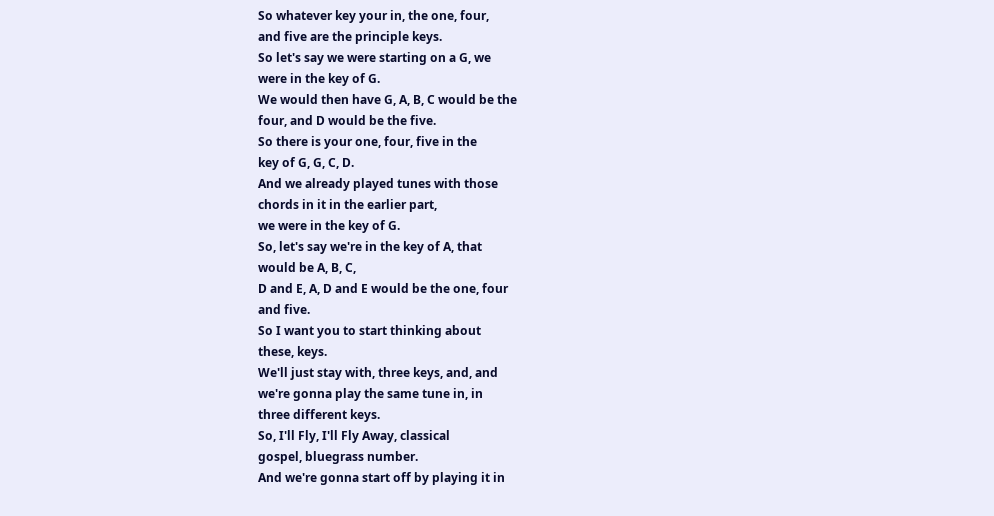So whatever key your in, the one, four,
and five are the principle keys.
So let's say we were starting on a G, we
were in the key of G.
We would then have G, A, B, C would be the
four, and D would be the five.
So there is your one, four, five in the
key of G, G, C, D.
And we already played tunes with those
chords in it in the earlier part,
we were in the key of G.
So, let's say we're in the key of A, that
would be A, B, C,
D and E, A, D and E would be the one, four
and five.
So I want you to start thinking about
these, keys.
We'll just stay with, three keys, and, and
we're gonna play the same tune in, in
three different keys.
So, I'll Fly, I'll Fly Away, classical
gospel, bluegrass number.
And we're gonna start off by playing it in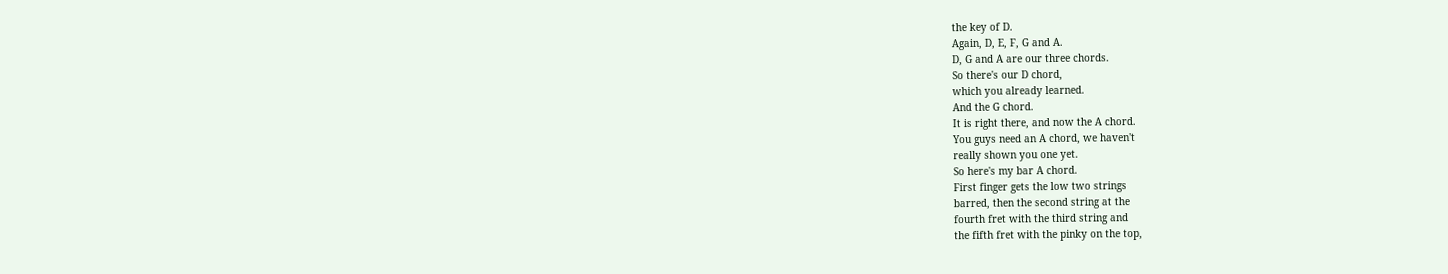the key of D.
Again, D, E, F, G and A.
D, G and A are our three chords.
So there's our D chord,
which you already learned.
And the G chord.
It is right there, and now the A chord.
You guys need an A chord, we haven't
really shown you one yet.
So here's my bar A chord.
First finger gets the low two strings
barred, then the second string at the
fourth fret with the third string and
the fifth fret with the pinky on the top,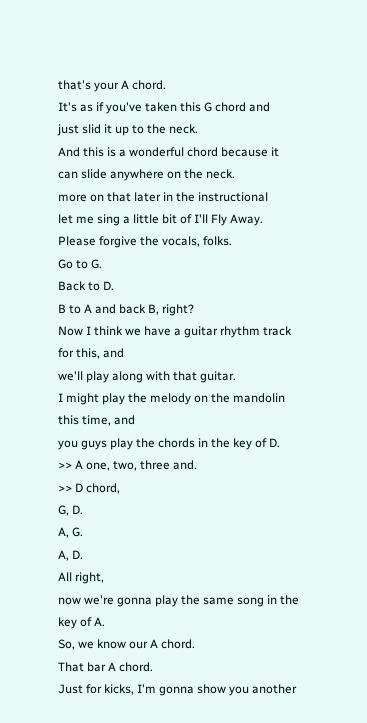that's your A chord.
It's as if you've taken this G chord and
just slid it up to the neck.
And this is a wonderful chord because it
can slide anywhere on the neck.
more on that later in the instructional
let me sing a little bit of I'll Fly Away.
Please forgive the vocals, folks.
Go to G.
Back to D.
B to A and back B, right?
Now I think we have a guitar rhythm track
for this, and
we'll play along with that guitar.
I might play the melody on the mandolin
this time, and
you guys play the chords in the key of D.
>> A one, two, three and.
>> D chord,
G, D.
A, G.
A, D.
All right,
now we're gonna play the same song in the
key of A.
So, we know our A chord.
That bar A chord.
Just for kicks, I'm gonna show you another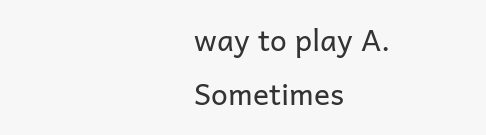way to play A.
Sometimes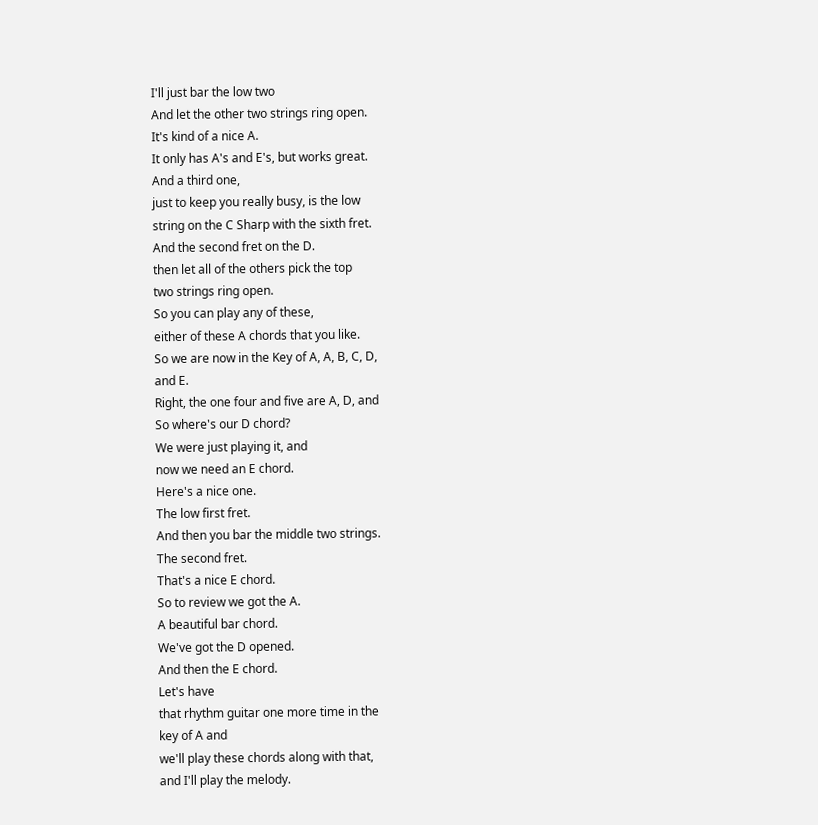I'll just bar the low two
And let the other two strings ring open.
It's kind of a nice A.
It only has A's and E's, but works great.
And a third one,
just to keep you really busy, is the low
string on the C Sharp with the sixth fret.
And the second fret on the D.
then let all of the others pick the top
two strings ring open.
So you can play any of these,
either of these A chords that you like.
So we are now in the Key of A, A, B, C, D,
and E.
Right, the one four and five are A, D, and
So where's our D chord?
We were just playing it, and
now we need an E chord.
Here's a nice one.
The low first fret.
And then you bar the middle two strings.
The second fret.
That's a nice E chord.
So to review we got the A.
A beautiful bar chord.
We've got the D opened.
And then the E chord.
Let's have
that rhythm guitar one more time in the
key of A and
we'll play these chords along with that,
and I'll play the melody.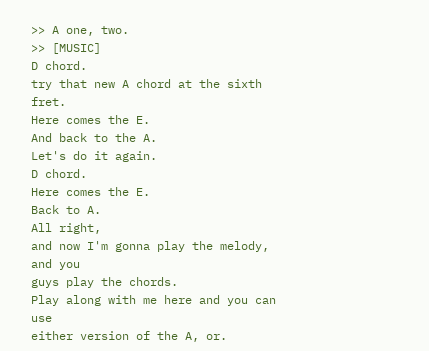>> A one, two.
>> [MUSIC]
D chord.
try that new A chord at the sixth fret.
Here comes the E.
And back to the A.
Let's do it again.
D chord.
Here comes the E.
Back to A.
All right,
and now I'm gonna play the melody, and you
guys play the chords.
Play along with me here and you can use
either version of the A, or.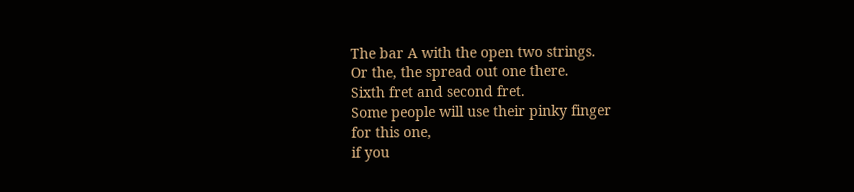The bar A with the open two strings.
Or the, the spread out one there.
Sixth fret and second fret.
Some people will use their pinky finger
for this one,
if you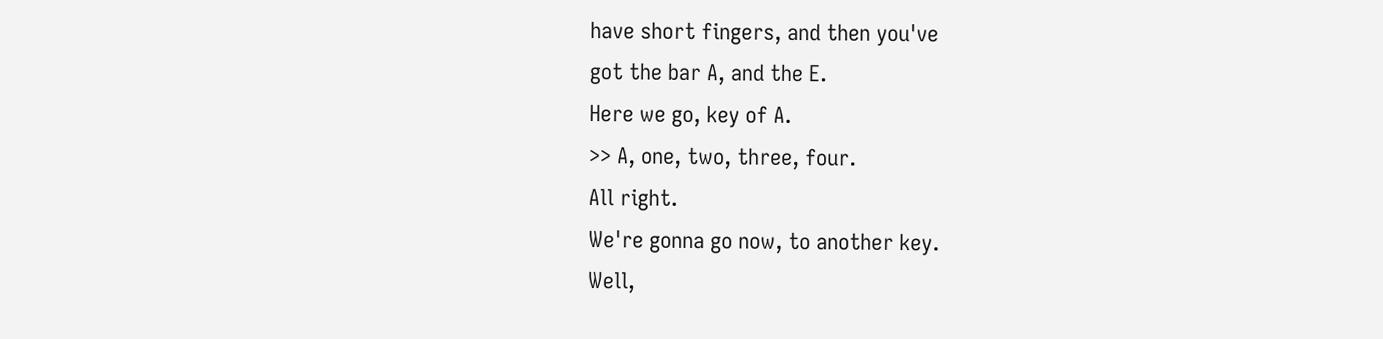have short fingers, and then you've
got the bar A, and the E.
Here we go, key of A.
>> A, one, two, three, four.
All right.
We're gonna go now, to another key.
Well,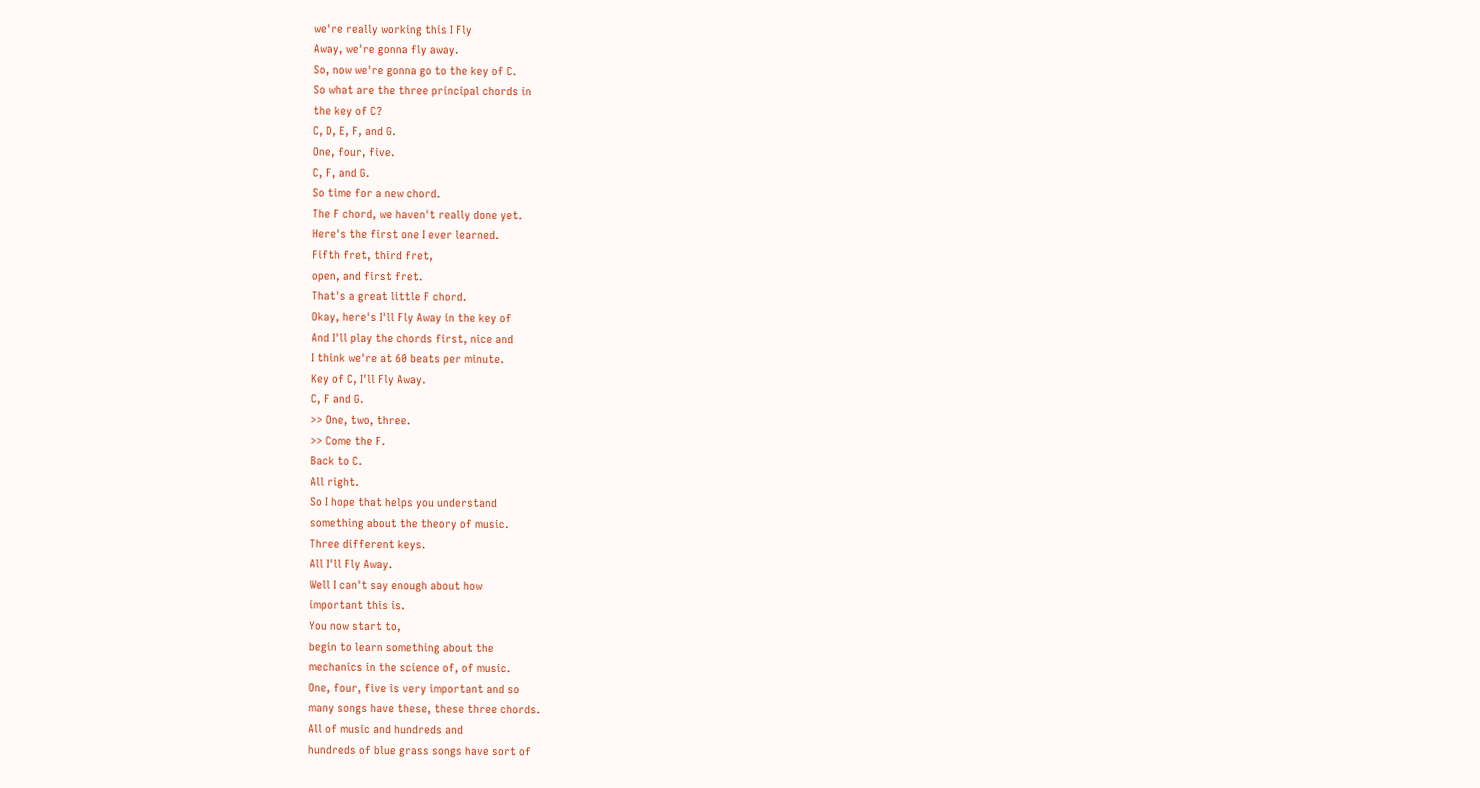we're really working this I Fly
Away, we're gonna fly away.
So, now we're gonna go to the key of C.
So what are the three principal chords in
the key of C?
C, D, E, F, and G.
One, four, five.
C, F, and G.
So time for a new chord.
The F chord, we haven't really done yet.
Here's the first one I ever learned.
Fifth fret, third fret,
open, and first fret.
That's a great little F chord.
Okay, here's I'll Fly Away in the key of
And I'll play the chords first, nice and
I think we're at 60 beats per minute.
Key of C, I'll Fly Away.
C, F and G.
>> One, two, three.
>> Come the F.
Back to C.
All right.
So I hope that helps you understand
something about the theory of music.
Three different keys.
All I'll Fly Away.
Well I can't say enough about how
important this is.
You now start to,
begin to learn something about the
mechanics in the science of, of music.
One, four, five is very important and so
many songs have these, these three chords.
All of music and hundreds and
hundreds of blue grass songs have sort of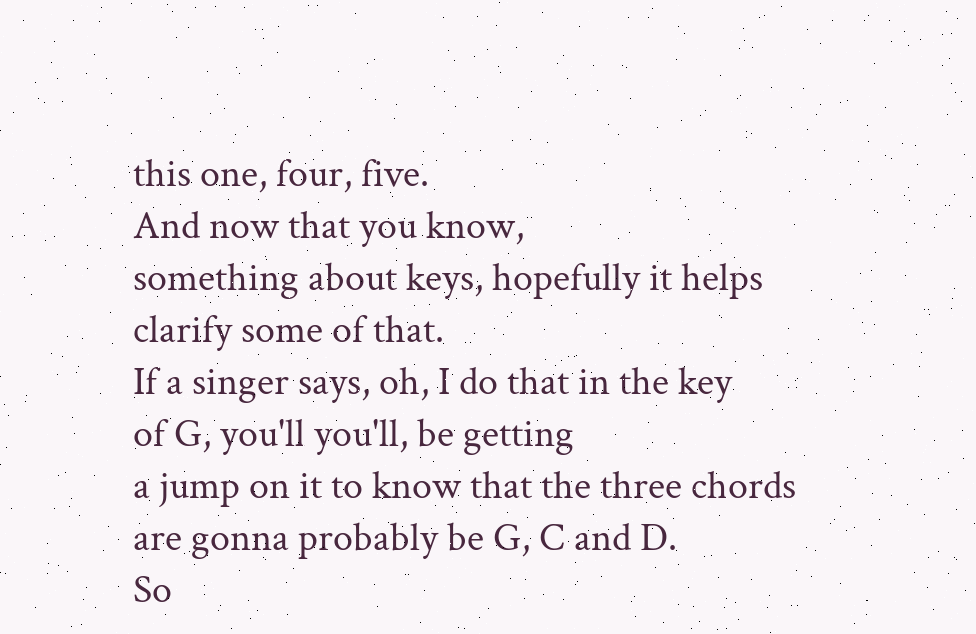this one, four, five.
And now that you know,
something about keys, hopefully it helps
clarify some of that.
If a singer says, oh, I do that in the key
of G, you'll you'll, be getting
a jump on it to know that the three chords
are gonna probably be G, C and D.
So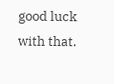good luck with that.